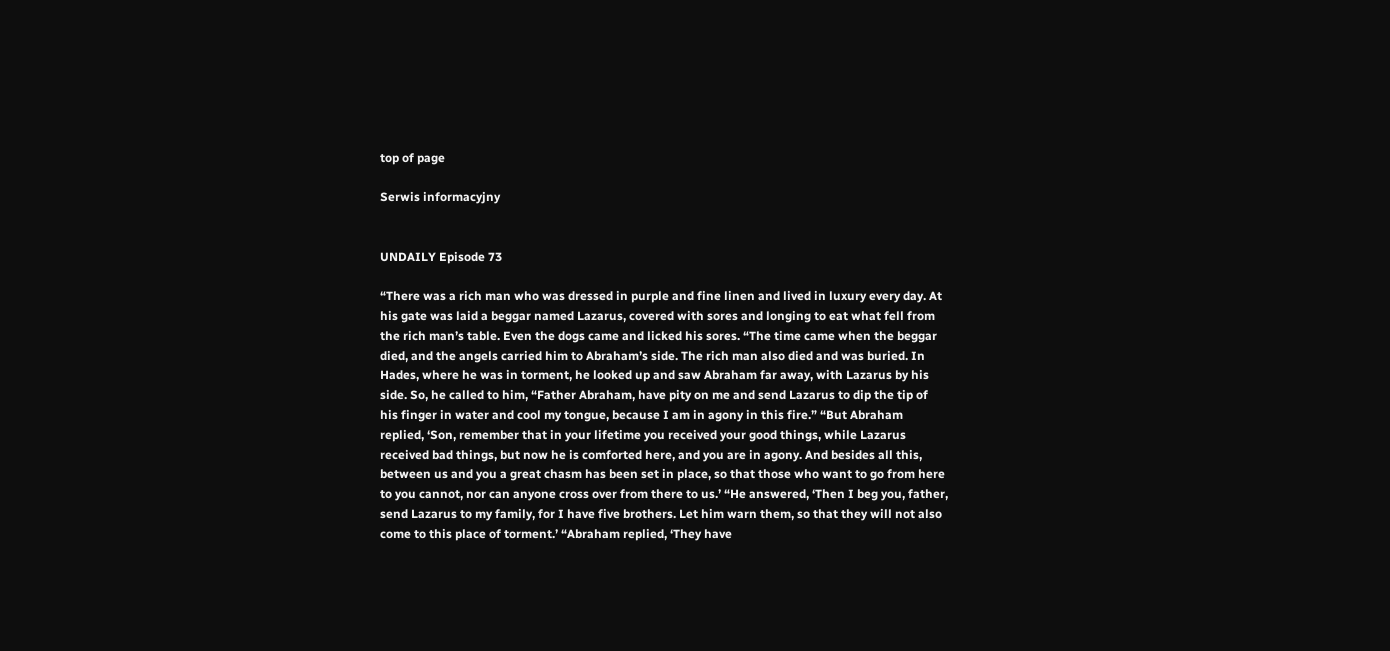top of page

Serwis informacyjny


UNDAILY Episode 73

“There was a rich man who was dressed in purple and fine linen and lived in luxury every day. At his gate was laid a beggar named Lazarus, covered with sores and longing to eat what fell from the rich man’s table. Even the dogs came and licked his sores. “The time came when the beggar died, and the angels carried him to Abraham’s side. The rich man also died and was buried. In Hades, where he was in torment, he looked up and saw Abraham far away, with Lazarus by his side. So, he called to him, “Father Abraham, have pity on me and send Lazarus to dip the tip of his finger in water and cool my tongue, because I am in agony in this fire.” “But Abraham replied, ‘Son, remember that in your lifetime you received your good things, while Lazarus received bad things, but now he is comforted here, and you are in agony. And besides all this, between us and you a great chasm has been set in place, so that those who want to go from here to you cannot, nor can anyone cross over from there to us.’ “He answered, ‘Then I beg you, father, send Lazarus to my family, for I have five brothers. Let him warn them, so that they will not also come to this place of torment.’ “Abraham replied, ‘They have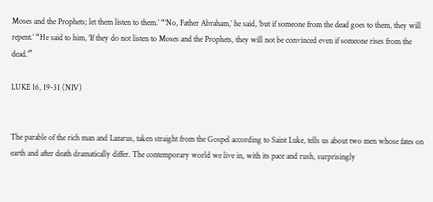Moses and the Prophets; let them listen to them.’ “‘No, Father Abraham,’ he said, ‘but if someone from the dead goes to them, they will repent.’ “He said to him, ‘If they do not listen to Moses and the Prophets, they will not be convinced even if someone rises from the dead.’”

LUKE 16, 19-31 (NIV)


The parable of the rich man and Lazarus, taken straight from the Gospel according to Saint Luke, tells us about two men whose fates on earth and after death dramatically differ. The contemporary world we live in, with its pace and rush, surprisingly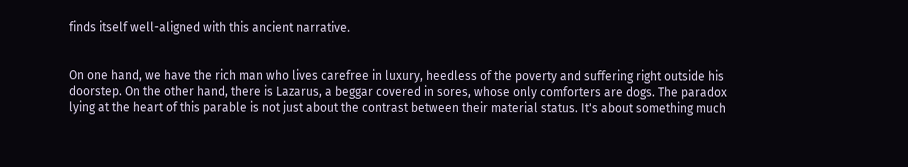finds itself well-aligned with this ancient narrative.


On one hand, we have the rich man who lives carefree in luxury, heedless of the poverty and suffering right outside his doorstep. On the other hand, there is Lazarus, a beggar covered in sores, whose only comforters are dogs. The paradox lying at the heart of this parable is not just about the contrast between their material status. It's about something much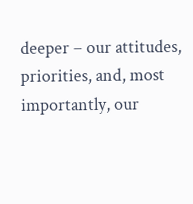deeper – our attitudes, priorities, and, most importantly, our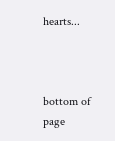hearts...



bottom of page